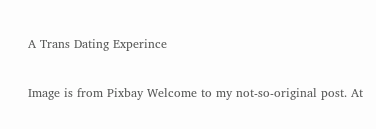A Trans Dating Experince

Image is from Pixbay Welcome to my not-so-original post. At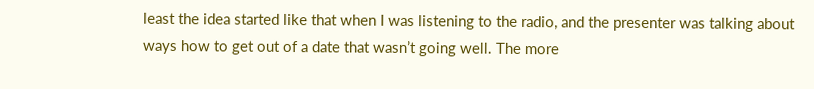least the idea started like that when I was listening to the radio, and the presenter was talking about ways how to get out of a date that wasn’t going well. The more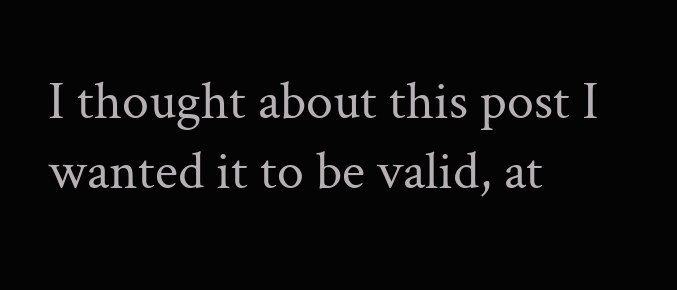I thought about this post I wanted it to be valid, at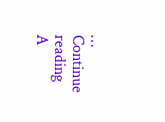… Continue reading A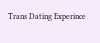Trans Dating Experince